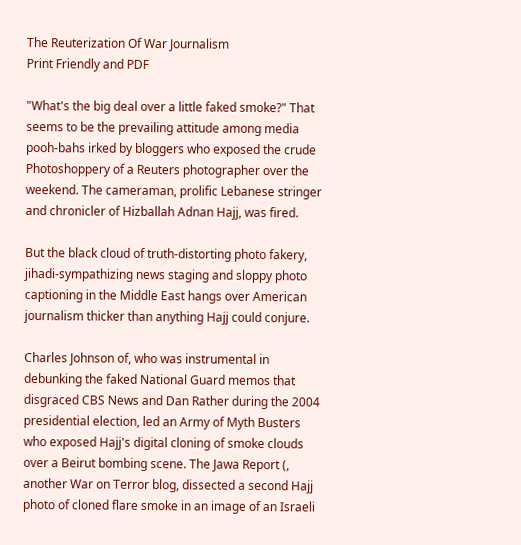The Reuterization Of War Journalism
Print Friendly and PDF

"What's the big deal over a little faked smoke?" That seems to be the prevailing attitude among media pooh-bahs irked by bloggers who exposed the crude Photoshoppery of a Reuters photographer over the weekend. The cameraman, prolific Lebanese stringer and chronicler of Hizballah Adnan Hajj, was fired.

But the black cloud of truth-distorting photo fakery, jihadi-sympathizing news staging and sloppy photo captioning in the Middle East hangs over American journalism thicker than anything Hajj could conjure.

Charles Johnson of, who was instrumental in debunking the faked National Guard memos that disgraced CBS News and Dan Rather during the 2004 presidential election, led an Army of Myth Busters who exposed Hajj's digital cloning of smoke clouds over a Beirut bombing scene. The Jawa Report (, another War on Terror blog, dissected a second Hajj photo of cloned flare smoke in an image of an Israeli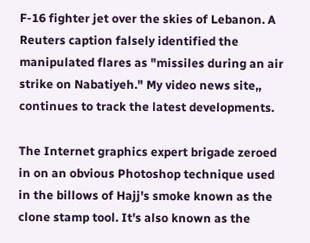F-16 fighter jet over the skies of Lebanon. A Reuters caption falsely identified the manipulated flares as "missiles during an air strike on Nabatiyeh." My video news site,, continues to track the latest developments.

The Internet graphics expert brigade zeroed in on an obvious Photoshop technique used in the billows of Hajj's smoke known as the clone stamp tool. It's also known as the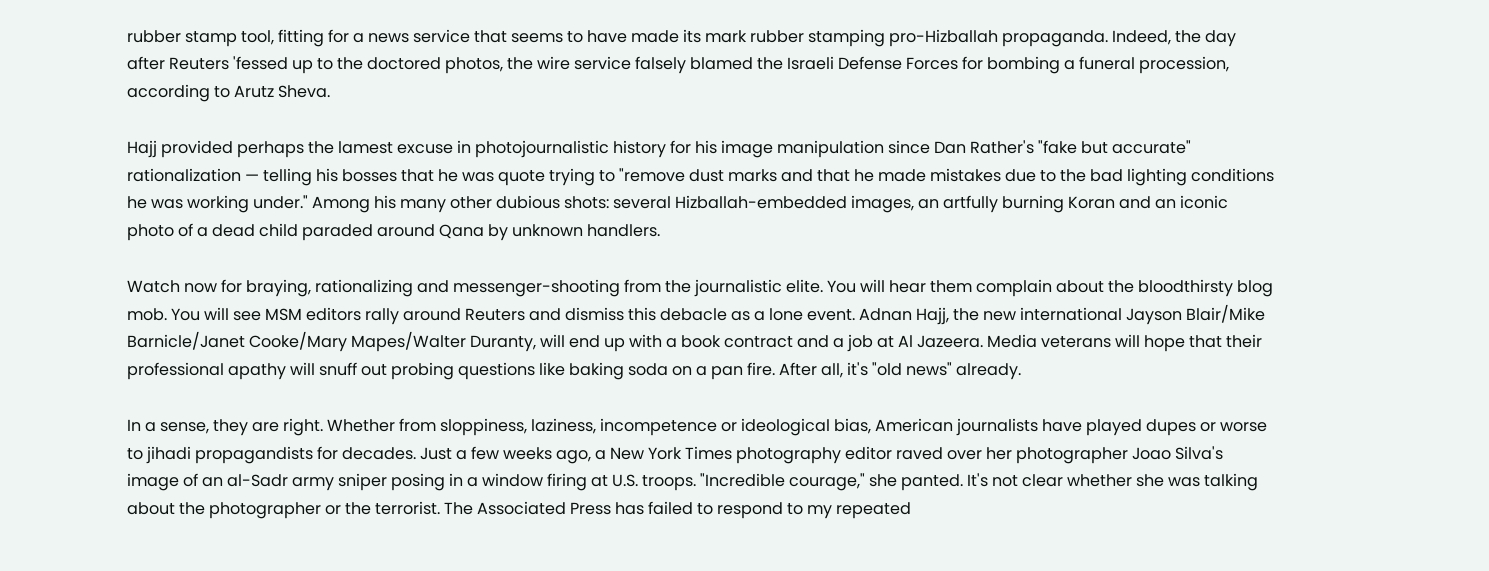rubber stamp tool, fitting for a news service that seems to have made its mark rubber stamping pro-Hizballah propaganda. Indeed, the day after Reuters 'fessed up to the doctored photos, the wire service falsely blamed the Israeli Defense Forces for bombing a funeral procession, according to Arutz Sheva.

Hajj provided perhaps the lamest excuse in photojournalistic history for his image manipulation since Dan Rather's "fake but accurate" rationalization — telling his bosses that he was quote trying to "remove dust marks and that he made mistakes due to the bad lighting conditions he was working under." Among his many other dubious shots: several Hizballah-embedded images, an artfully burning Koran and an iconic photo of a dead child paraded around Qana by unknown handlers.

Watch now for braying, rationalizing and messenger-shooting from the journalistic elite. You will hear them complain about the bloodthirsty blog mob. You will see MSM editors rally around Reuters and dismiss this debacle as a lone event. Adnan Hajj, the new international Jayson Blair/Mike Barnicle/Janet Cooke/Mary Mapes/Walter Duranty, will end up with a book contract and a job at Al Jazeera. Media veterans will hope that their professional apathy will snuff out probing questions like baking soda on a pan fire. After all, it's "old news" already.

In a sense, they are right. Whether from sloppiness, laziness, incompetence or ideological bias, American journalists have played dupes or worse to jihadi propagandists for decades. Just a few weeks ago, a New York Times photography editor raved over her photographer Joao Silva's image of an al-Sadr army sniper posing in a window firing at U.S. troops. "Incredible courage," she panted. It's not clear whether she was talking about the photographer or the terrorist. The Associated Press has failed to respond to my repeated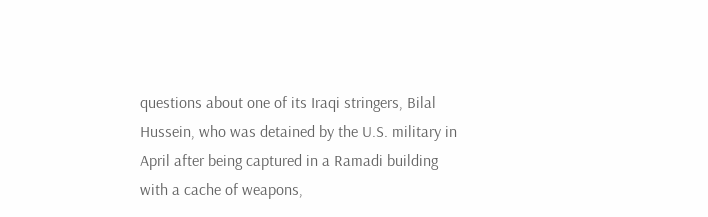questions about one of its Iraqi stringers, Bilal Hussein, who was detained by the U.S. military in April after being captured in a Ramadi building with a cache of weapons,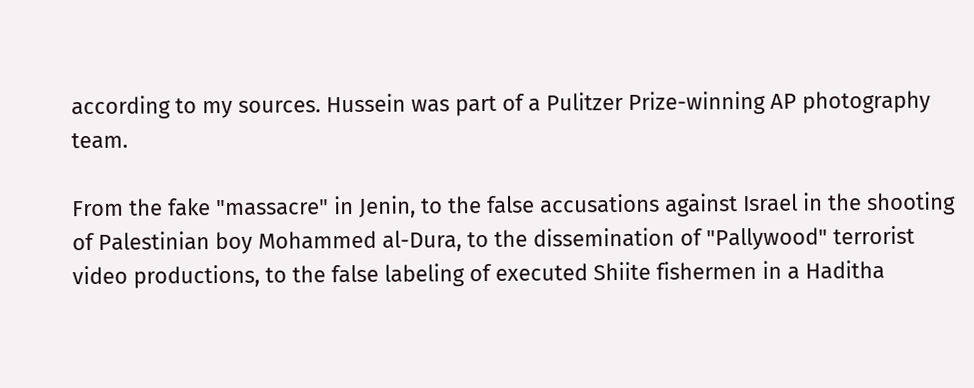according to my sources. Hussein was part of a Pulitzer Prize-winning AP photography team.

From the fake "massacre" in Jenin, to the false accusations against Israel in the shooting of Palestinian boy Mohammed al-Dura, to the dissemination of "Pallywood" terrorist video productions, to the false labeling of executed Shiite fishermen in a Haditha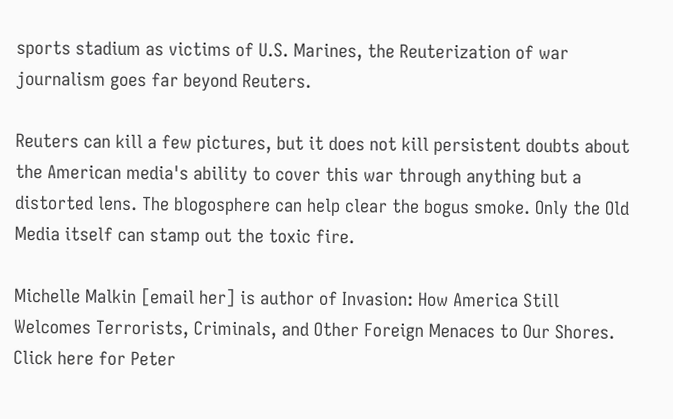sports stadium as victims of U.S. Marines, the Reuterization of war journalism goes far beyond Reuters.

Reuters can kill a few pictures, but it does not kill persistent doubts about the American media's ability to cover this war through anything but a distorted lens. The blogosphere can help clear the bogus smoke. Only the Old Media itself can stamp out the toxic fire.

Michelle Malkin [email her] is author of Invasion: How America Still Welcomes Terrorists, Criminals, and Other Foreign Menaces to Our Shores. Click here for Peter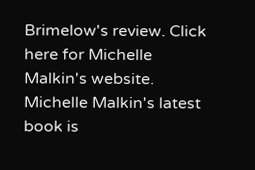Brimelow's review. Click here for Michelle Malkin's website. Michelle Malkin's latest book is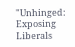"Unhinged: Exposing Liberals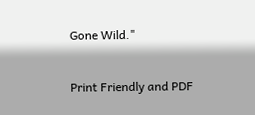Gone Wild."


Print Friendly and PDF